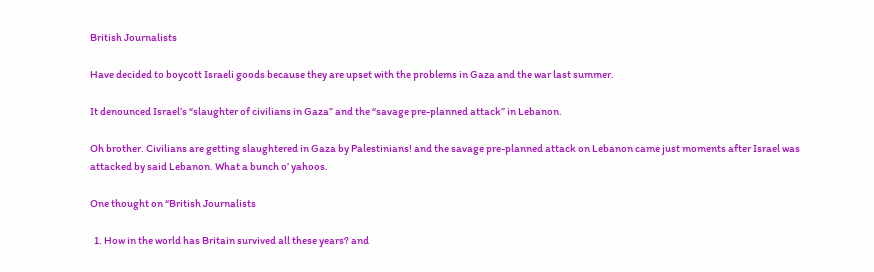British Journalists

Have decided to boycott Israeli goods because they are upset with the problems in Gaza and the war last summer.

It denounced Israel’s “slaughter of civilians in Gaza” and the “savage pre-planned attack” in Lebanon.

Oh brother. Civilians are getting slaughtered in Gaza by Palestinians! and the savage pre-planned attack on Lebanon came just moments after Israel was attacked by said Lebanon. What a bunch o’ yahoos.

One thought on “British Journalists

  1. How in the world has Britain survived all these years? and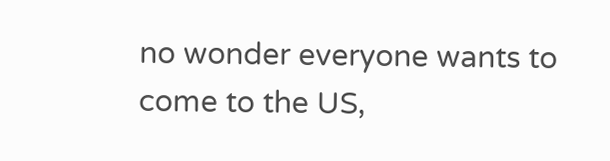no wonder everyone wants to come to the US,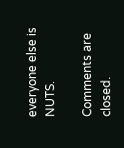everyone else is NUTS.

Comments are closed.